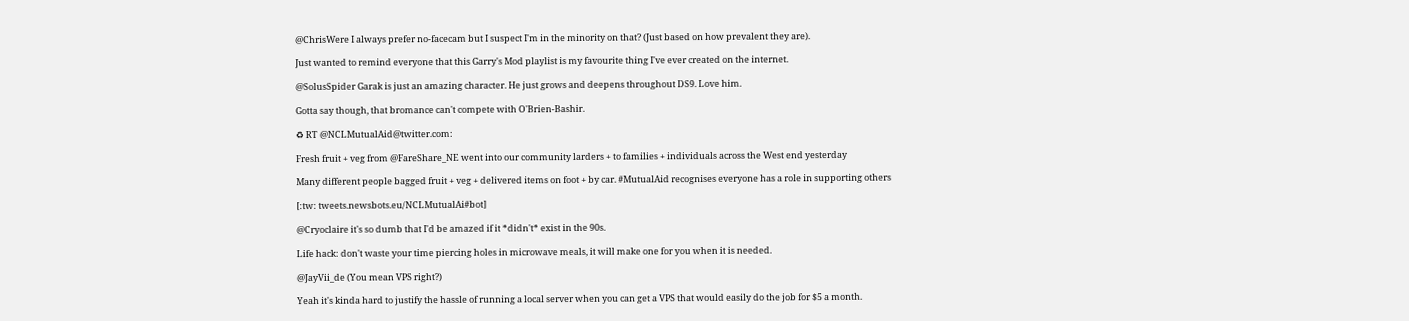@ChrisWere I always prefer no-facecam but I suspect I'm in the minority on that? (Just based on how prevalent they are).

Just wanted to remind everyone that this Garry's Mod playlist is my favourite thing I've ever created on the internet.

@SolusSpider Garak is just an amazing character. He just grows and deepens throughout DS9. Love him.

Gotta say though, that bromance can't compete with O'Brien-Bashir.

♻ RT @NCLMutualAid@twitter.com:

Fresh fruit + veg from @FareShare_NE went into our community larders + to families + individuals across the West end yesterday

Many different people bagged fruit + veg + delivered items on foot + by car. #MutualAid recognises everyone has a role in supporting others

[:tw: tweets.newsbots.eu/NCLMutualAi#bot]

@Cryoclaire it's so dumb that I'd be amazed if it *didn't* exist in the 90s.

Life hack: don't waste your time piercing holes in microwave meals, it will make one for you when it is needed.

@JayVii_de (You mean VPS right?)

Yeah it's kinda hard to justify the hassle of running a local server when you can get a VPS that would easily do the job for $5 a month.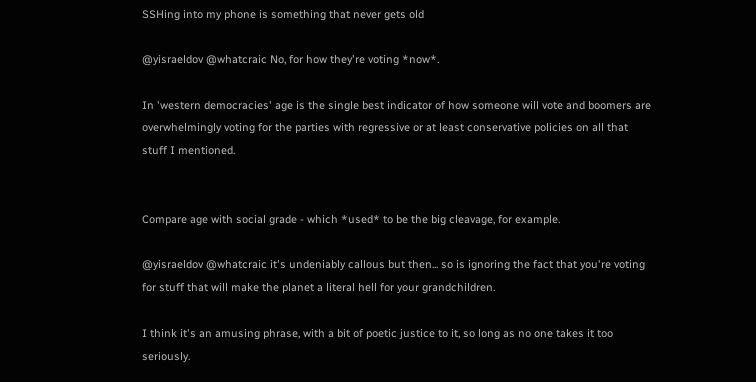SSHing into my phone is something that never gets old

@yisraeldov @whatcraic No, for how they're voting *now*.

In 'western democracies' age is the single best indicator of how someone will vote and boomers are overwhelmingly voting for the parties with regressive or at least conservative policies on all that stuff I mentioned.


Compare age with social grade - which *used* to be the big cleavage, for example.

@yisraeldov @whatcraic it's undeniably callous but then... so is ignoring the fact that you're voting for stuff that will make the planet a literal hell for your grandchildren.

I think it's an amusing phrase, with a bit of poetic justice to it, so long as no one takes it too seriously.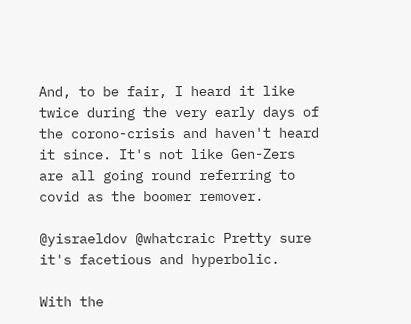And, to be fair, I heard it like twice during the very early days of the corono-crisis and haven't heard it since. It's not like Gen-Zers are all going round referring to covid as the boomer remover.

@yisraeldov @whatcraic Pretty sure it's facetious and hyperbolic.

With the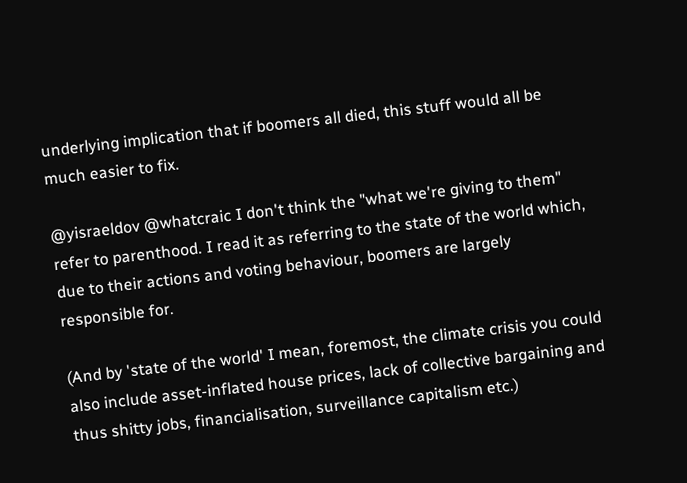underlying implication that if boomers all died, this stuff would all be much easier to fix.

@yisraeldov @whatcraic I don't think the "what we're giving to them" refer to parenthood. I read it as referring to the state of the world which, due to their actions and voting behaviour, boomers are largely responsible for.

(And by 'state of the world' I mean, foremost, the climate crisis you could also include asset-inflated house prices, lack of collective bargaining and thus shitty jobs, financialisation, surveillance capitalism etc.)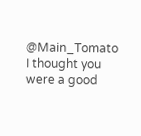@Main_Tomato I thought you were a good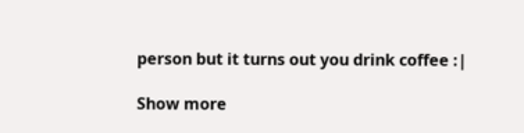person but it turns out you drink coffee :|

Show more